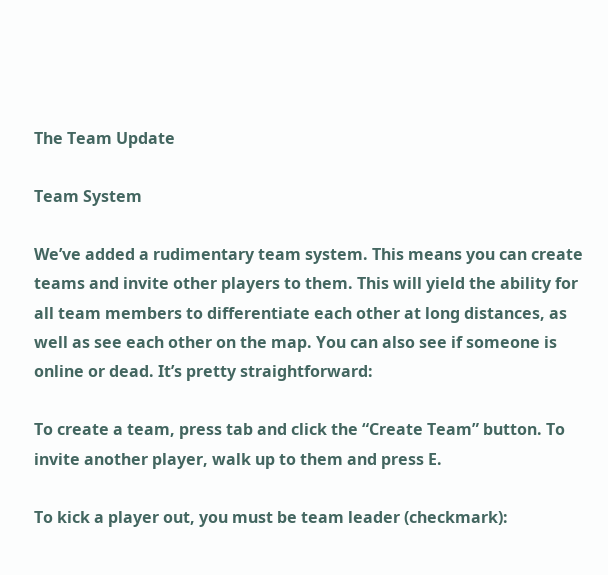The Team Update

Team System

We’ve added a rudimentary team system. This means you can create teams and invite other players to them. This will yield the ability for all team members to differentiate each other at long distances, as well as see each other on the map. You can also see if someone is online or dead. It’s pretty straightforward:

To create a team, press tab and click the “Create Team” button. To invite another player, walk up to them and press E.

To kick a player out, you must be team leader (checkmark):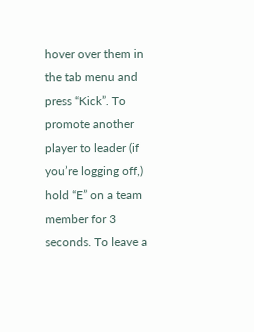hover over them in the tab menu and press “Kick”. To promote another player to leader (if you’re logging off,) hold “E” on a team member for 3 seconds. To leave a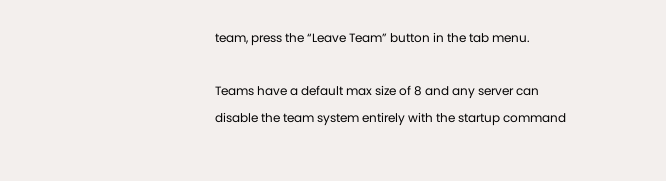team, press the “Leave Team” button in the tab menu.

Teams have a default max size of 8 and any server can disable the team system entirely with the startup command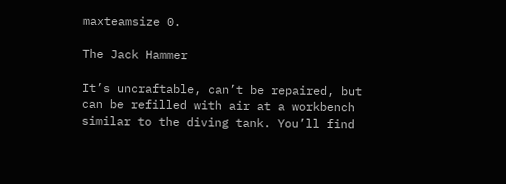maxteamsize 0.

The Jack Hammer

It’s uncraftable, can’t be repaired, but can be refilled with air at a workbench similar to the diving tank. You’ll find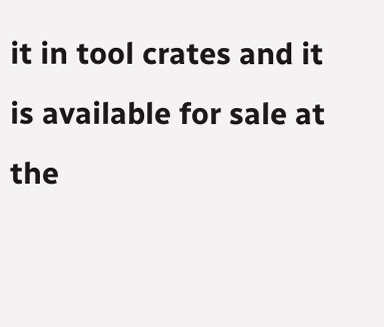it in tool crates and it is available for sale at the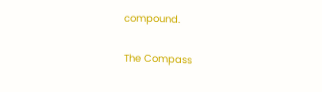compound.

The Compass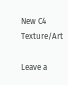New C4 Texture/Art

Leave a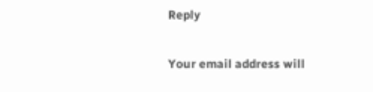Reply

Your email address will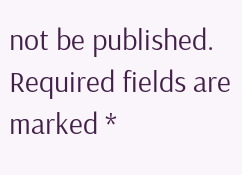not be published. Required fields are marked *